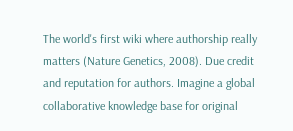The world's first wiki where authorship really matters (Nature Genetics, 2008). Due credit and reputation for authors. Imagine a global collaborative knowledge base for original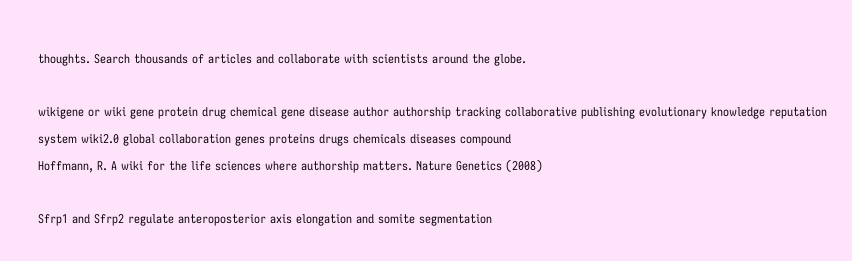thoughts. Search thousands of articles and collaborate with scientists around the globe.

wikigene or wiki gene protein drug chemical gene disease author authorship tracking collaborative publishing evolutionary knowledge reputation system wiki2.0 global collaboration genes proteins drugs chemicals diseases compound
Hoffmann, R. A wiki for the life sciences where authorship matters. Nature Genetics (2008)

Sfrp1 and Sfrp2 regulate anteroposterior axis elongation and somite segmentation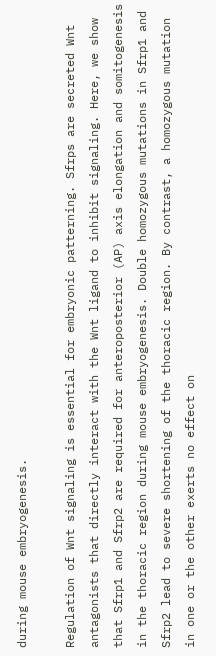during mouse embryogenesis.

Regulation of Wnt signaling is essential for embryonic patterning. Sfrps are secreted Wnt antagonists that directly interact with the Wnt ligand to inhibit signaling. Here, we show that Sfrp1 and Sfrp2 are required for anteroposterior (AP) axis elongation and somitogenesis in the thoracic region during mouse embryogenesis. Double homozygous mutations in Sfrp1 and Sfrp2 lead to severe shortening of the thoracic region. By contrast, a homozygous mutation in one or the other exerts no effect on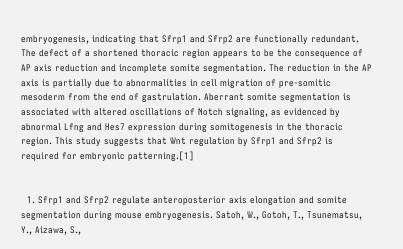embryogenesis, indicating that Sfrp1 and Sfrp2 are functionally redundant. The defect of a shortened thoracic region appears to be the consequence of AP axis reduction and incomplete somite segmentation. The reduction in the AP axis is partially due to abnormalities in cell migration of pre-somitic mesoderm from the end of gastrulation. Aberrant somite segmentation is associated with altered oscillations of Notch signaling, as evidenced by abnormal Lfng and Hes7 expression during somitogenesis in the thoracic region. This study suggests that Wnt regulation by Sfrp1 and Sfrp2 is required for embryonic patterning.[1]


  1. Sfrp1 and Sfrp2 regulate anteroposterior axis elongation and somite segmentation during mouse embryogenesis. Satoh, W., Gotoh, T., Tsunematsu, Y., Aizawa, S.,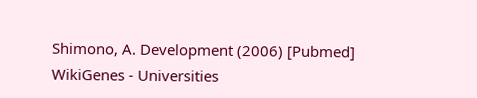Shimono, A. Development (2006) [Pubmed]
WikiGenes - Universities